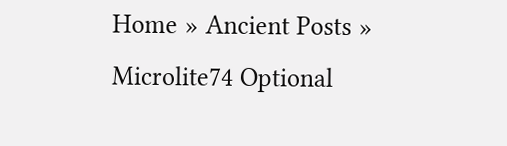Home » Ancient Posts » Microlite74 Optional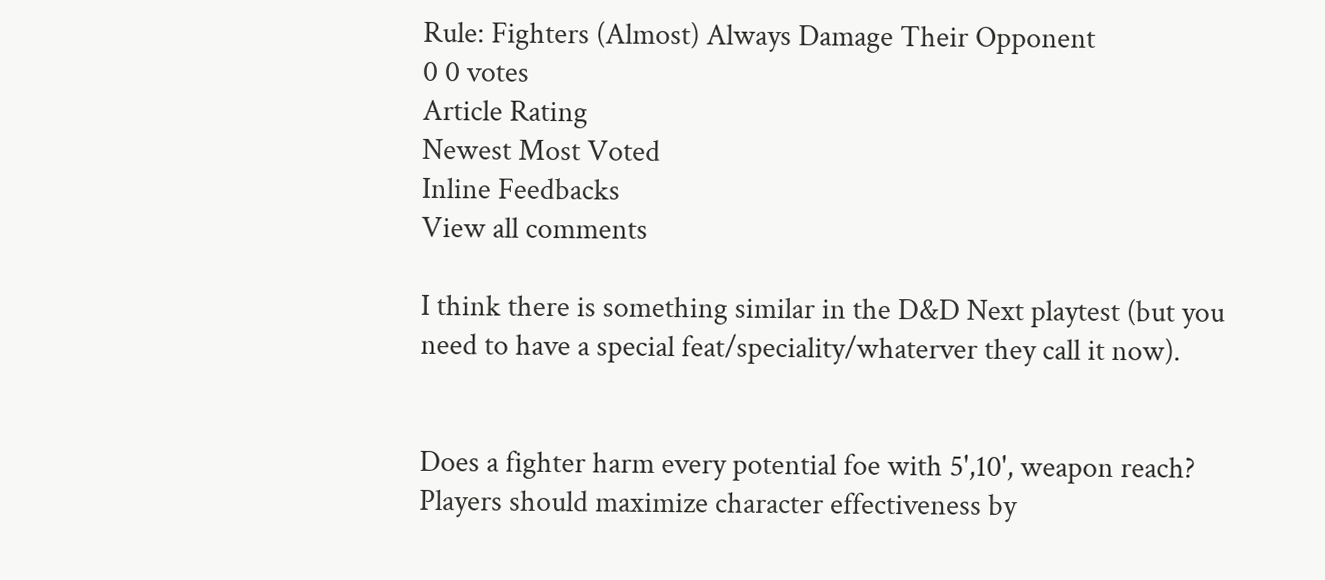Rule: Fighters (Almost) Always Damage Their Opponent
0 0 votes
Article Rating
Newest Most Voted
Inline Feedbacks
View all comments

I think there is something similar in the D&D Next playtest (but you need to have a special feat/speciality/whaterver they call it now).


Does a fighter harm every potential foe with 5',10', weapon reach? Players should maximize character effectiveness by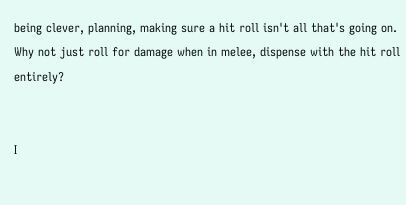being clever, planning, making sure a hit roll isn't all that's going on. Why not just roll for damage when in melee, dispense with the hit roll entirely?


I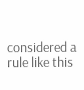considered a rule like this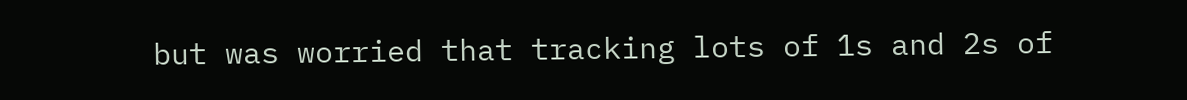but was worried that tracking lots of 1s and 2s of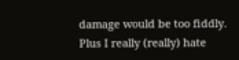damage would be too fiddly. Plus I really (really) hate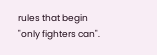rules that begin "only fighters can".